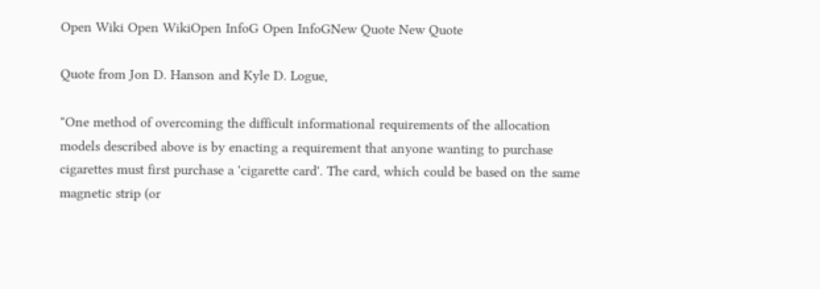Open Wiki Open WikiOpen InfoG Open InfoGNew Quote New Quote

Quote from Jon D. Hanson and Kyle D. Logue,

"One method of overcoming the difficult informational requirements of the allocation models described above is by enacting a requirement that anyone wanting to purchase cigarettes must first purchase a 'cigarette card'. The card, which could be based on the same magnetic strip (or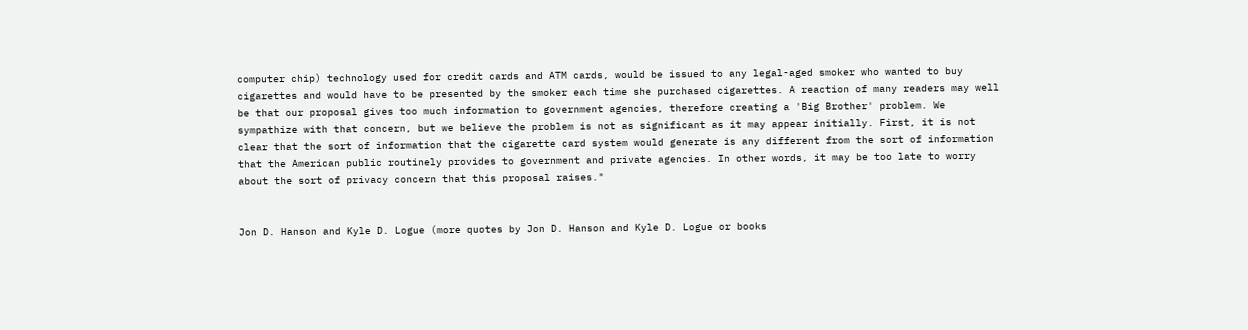computer chip) technology used for credit cards and ATM cards, would be issued to any legal-aged smoker who wanted to buy cigarettes and would have to be presented by the smoker each time she purchased cigarettes. A reaction of many readers may well be that our proposal gives too much information to government agencies, therefore creating a 'Big Brother' problem. We sympathize with that concern, but we believe the problem is not as significant as it may appear initially. First, it is not clear that the sort of information that the cigarette card system would generate is any different from the sort of information that the American public routinely provides to government and private agencies. In other words, it may be too late to worry about the sort of privacy concern that this proposal raises."


Jon D. Hanson and Kyle D. Logue (more quotes by Jon D. Hanson and Kyle D. Logue or books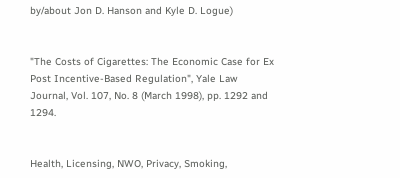by/about Jon D. Hanson and Kyle D. Logue)


"The Costs of Cigarettes: The Economic Case for Ex Post Incentive-Based Regulation", Yale Law Journal, Vol. 107, No. 8 (March 1998), pp. 1292 and 1294.


Health, Licensing, NWO, Privacy, Smoking,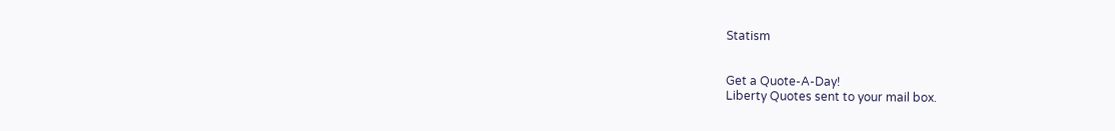Statism


Get a Quote-A-Day!
Liberty Quotes sent to your mail box.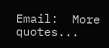Email:  More quotes...